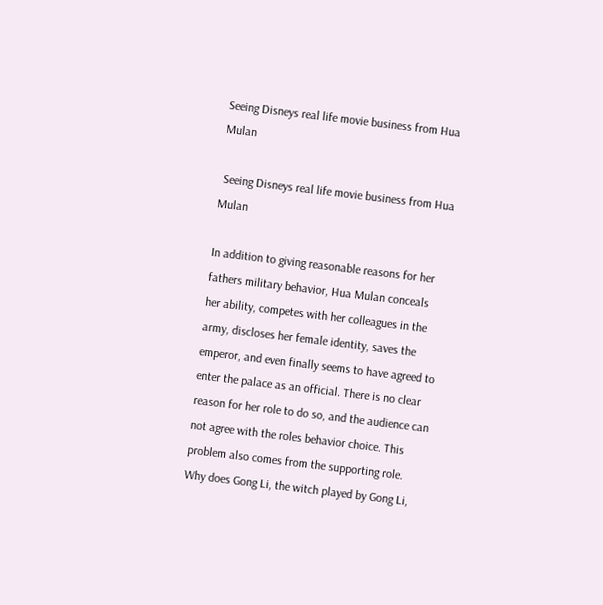Seeing Disneys real life movie business from Hua Mulan

 Seeing Disneys real life movie business from Hua Mulan

In addition to giving reasonable reasons for her fathers military behavior, Hua Mulan conceals her ability, competes with her colleagues in the army, discloses her female identity, saves the emperor, and even finally seems to have agreed to enter the palace as an official. There is no clear reason for her role to do so, and the audience can not agree with the roles behavior choice. This problem also comes from the supporting role. Why does Gong Li, the witch played by Gong Li,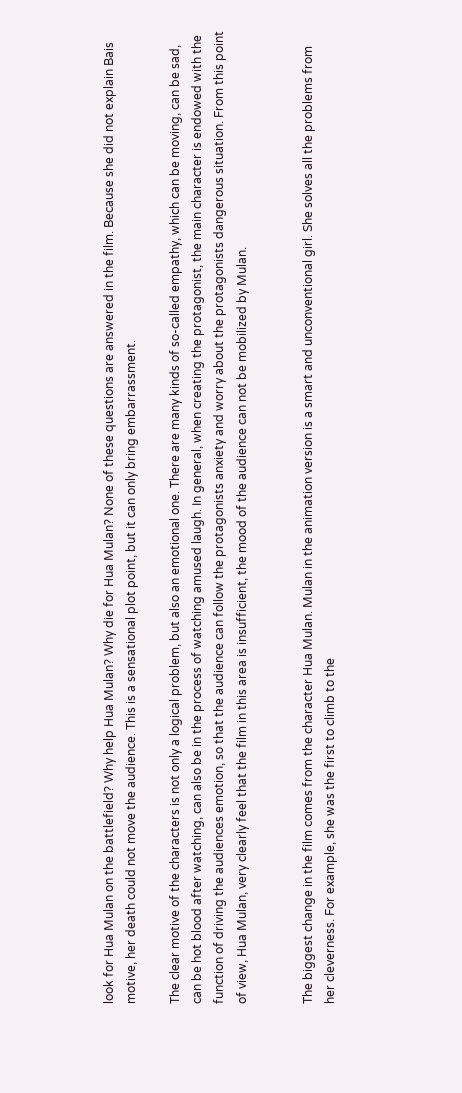look for Hua Mulan on the battlefield? Why help Hua Mulan? Why die for Hua Mulan? None of these questions are answered in the film. Because she did not explain Bais motive, her death could not move the audience. This is a sensational plot point, but it can only bring embarrassment.

The clear motive of the characters is not only a logical problem, but also an emotional one. There are many kinds of so-called empathy, which can be moving, can be sad, can be hot blood after watching, can also be in the process of watching amused laugh. In general, when creating the protagonist, the main character is endowed with the function of driving the audiences emotion, so that the audience can follow the protagonists anxiety and worry about the protagonists dangerous situation. From this point of view, Hua Mulan, very clearly feel that the film in this area is insufficient, the mood of the audience can not be mobilized by Mulan.


The biggest change in the film comes from the character Hua Mulan. Mulan in the animation version is a smart and unconventional girl. She solves all the problems from her cleverness. For example, she was the first to climb to the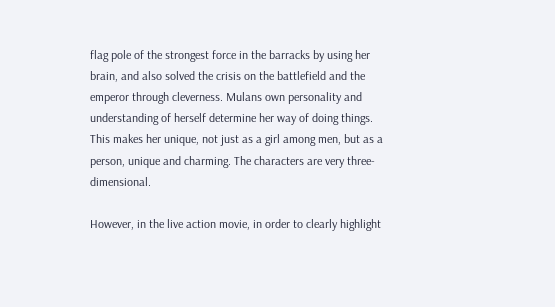flag pole of the strongest force in the barracks by using her brain, and also solved the crisis on the battlefield and the emperor through cleverness. Mulans own personality and understanding of herself determine her way of doing things. This makes her unique, not just as a girl among men, but as a person, unique and charming. The characters are very three-dimensional.

However, in the live action movie, in order to clearly highlight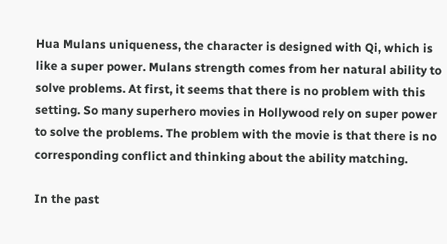Hua Mulans uniqueness, the character is designed with Qi, which is like a super power. Mulans strength comes from her natural ability to solve problems. At first, it seems that there is no problem with this setting. So many superhero movies in Hollywood rely on super power to solve the problems. The problem with the movie is that there is no corresponding conflict and thinking about the ability matching.

In the past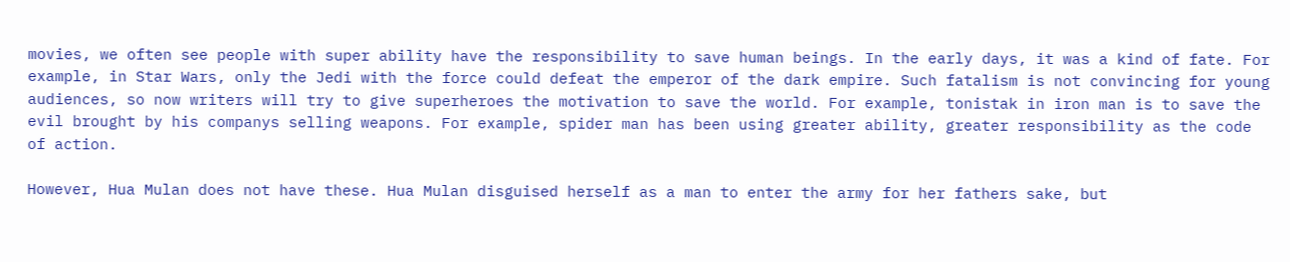movies, we often see people with super ability have the responsibility to save human beings. In the early days, it was a kind of fate. For example, in Star Wars, only the Jedi with the force could defeat the emperor of the dark empire. Such fatalism is not convincing for young audiences, so now writers will try to give superheroes the motivation to save the world. For example, tonistak in iron man is to save the evil brought by his companys selling weapons. For example, spider man has been using greater ability, greater responsibility as the code of action.

However, Hua Mulan does not have these. Hua Mulan disguised herself as a man to enter the army for her fathers sake, but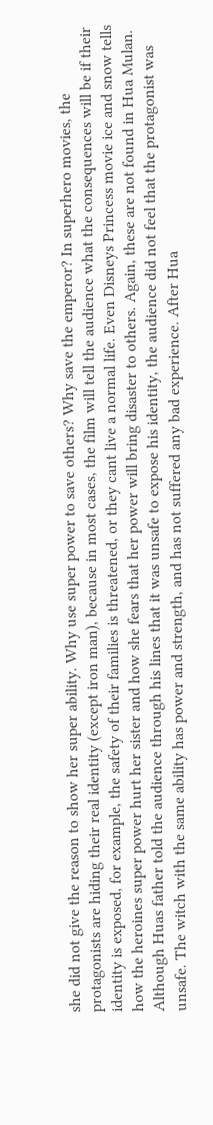she did not give the reason to show her super ability. Why use super power to save others? Why save the emperor? In superhero movies, the protagonists are hiding their real identity (except iron man), because in most cases, the film will tell the audience what the consequences will be if their identity is exposed, for example, the safety of their families is threatened, or they cant live a normal life. Even Disneys Princess movie ice and snow tells how the heroines super power hurt her sister and how she fears that her power will bring disaster to others. Again, these are not found in Hua Mulan. Although Huas father told the audience through his lines that it was unsafe to expose his identity, the audience did not feel that the protagonist was unsafe. The witch with the same ability has power and strength, and has not suffered any bad experience. After Hua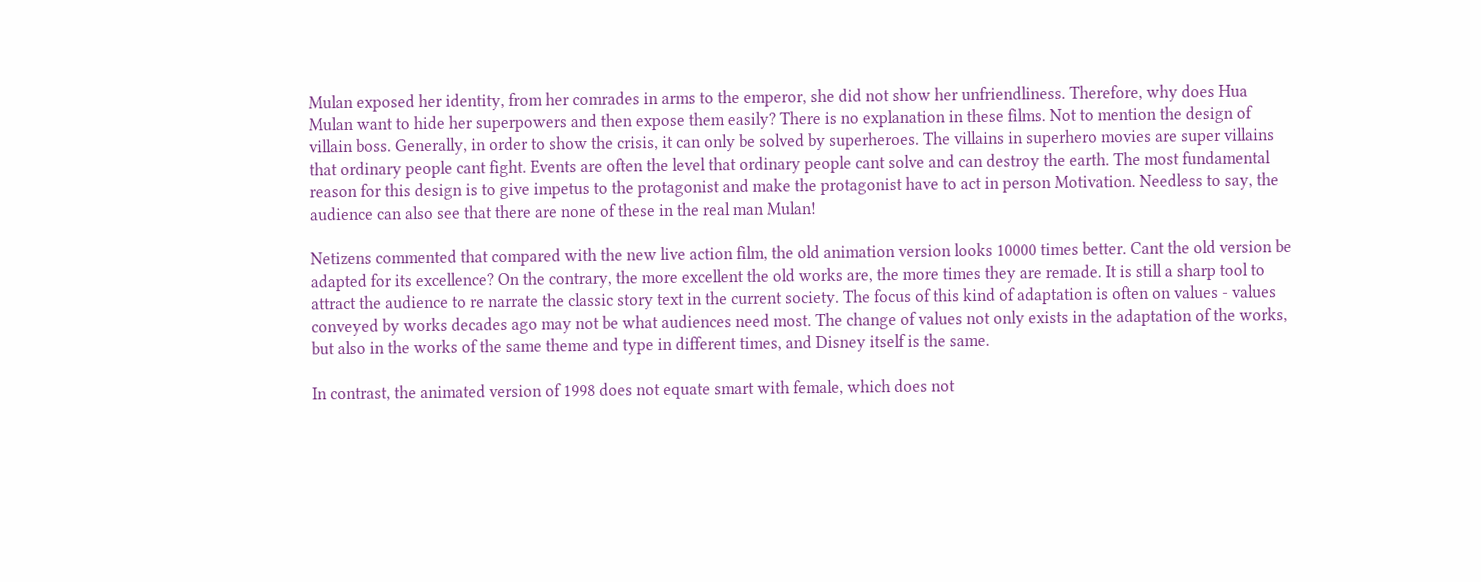Mulan exposed her identity, from her comrades in arms to the emperor, she did not show her unfriendliness. Therefore, why does Hua Mulan want to hide her superpowers and then expose them easily? There is no explanation in these films. Not to mention the design of villain boss. Generally, in order to show the crisis, it can only be solved by superheroes. The villains in superhero movies are super villains that ordinary people cant fight. Events are often the level that ordinary people cant solve and can destroy the earth. The most fundamental reason for this design is to give impetus to the protagonist and make the protagonist have to act in person Motivation. Needless to say, the audience can also see that there are none of these in the real man Mulan!

Netizens commented that compared with the new live action film, the old animation version looks 10000 times better. Cant the old version be adapted for its excellence? On the contrary, the more excellent the old works are, the more times they are remade. It is still a sharp tool to attract the audience to re narrate the classic story text in the current society. The focus of this kind of adaptation is often on values - values conveyed by works decades ago may not be what audiences need most. The change of values not only exists in the adaptation of the works, but also in the works of the same theme and type in different times, and Disney itself is the same.

In contrast, the animated version of 1998 does not equate smart with female, which does not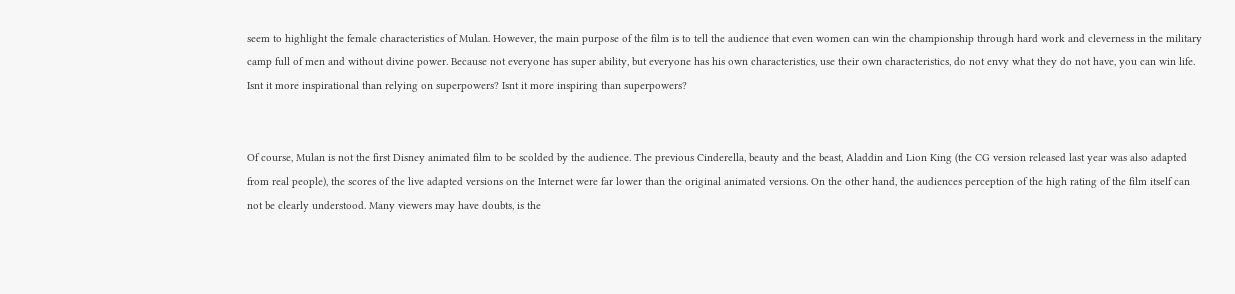seem to highlight the female characteristics of Mulan. However, the main purpose of the film is to tell the audience that even women can win the championship through hard work and cleverness in the military camp full of men and without divine power. Because not everyone has super ability, but everyone has his own characteristics, use their own characteristics, do not envy what they do not have, you can win life. Isnt it more inspirational than relying on superpowers? Isnt it more inspiring than superpowers?


Of course, Mulan is not the first Disney animated film to be scolded by the audience. The previous Cinderella, beauty and the beast, Aladdin and Lion King (the CG version released last year was also adapted from real people), the scores of the live adapted versions on the Internet were far lower than the original animated versions. On the other hand, the audiences perception of the high rating of the film itself can not be clearly understood. Many viewers may have doubts, is the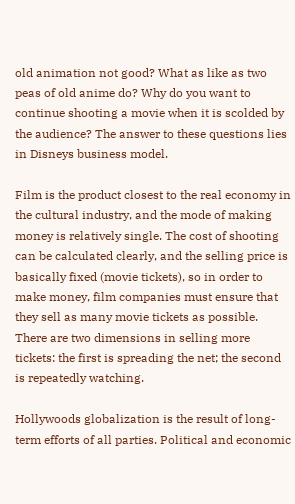old animation not good? What as like as two peas of old anime do? Why do you want to continue shooting a movie when it is scolded by the audience? The answer to these questions lies in Disneys business model.

Film is the product closest to the real economy in the cultural industry, and the mode of making money is relatively single. The cost of shooting can be calculated clearly, and the selling price is basically fixed (movie tickets), so in order to make money, film companies must ensure that they sell as many movie tickets as possible. There are two dimensions in selling more tickets: the first is spreading the net; the second is repeatedly watching.

Hollywoods globalization is the result of long-term efforts of all parties. Political and economic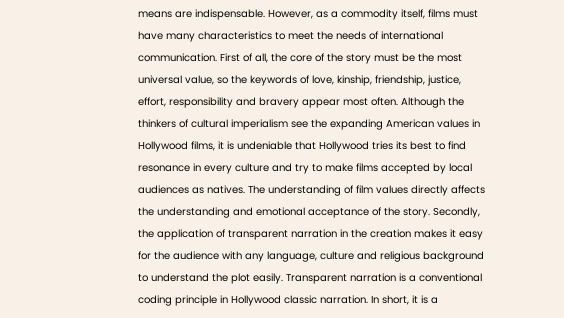means are indispensable. However, as a commodity itself, films must have many characteristics to meet the needs of international communication. First of all, the core of the story must be the most universal value, so the keywords of love, kinship, friendship, justice, effort, responsibility and bravery appear most often. Although the thinkers of cultural imperialism see the expanding American values in Hollywood films, it is undeniable that Hollywood tries its best to find resonance in every culture and try to make films accepted by local audiences as natives. The understanding of film values directly affects the understanding and emotional acceptance of the story. Secondly, the application of transparent narration in the creation makes it easy for the audience with any language, culture and religious background to understand the plot easily. Transparent narration is a conventional coding principle in Hollywood classic narration. In short, it is a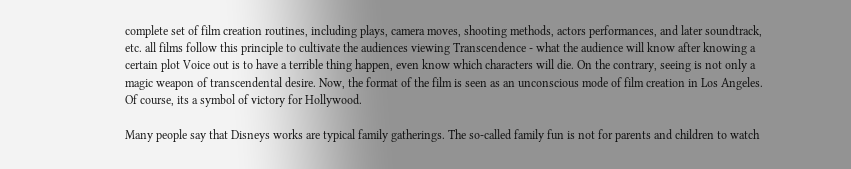complete set of film creation routines, including plays, camera moves, shooting methods, actors performances, and later soundtrack, etc. all films follow this principle to cultivate the audiences viewing Transcendence - what the audience will know after knowing a certain plot Voice out is to have a terrible thing happen, even know which characters will die. On the contrary, seeing is not only a magic weapon of transcendental desire. Now, the format of the film is seen as an unconscious mode of film creation in Los Angeles. Of course, its a symbol of victory for Hollywood.

Many people say that Disneys works are typical family gatherings. The so-called family fun is not for parents and children to watch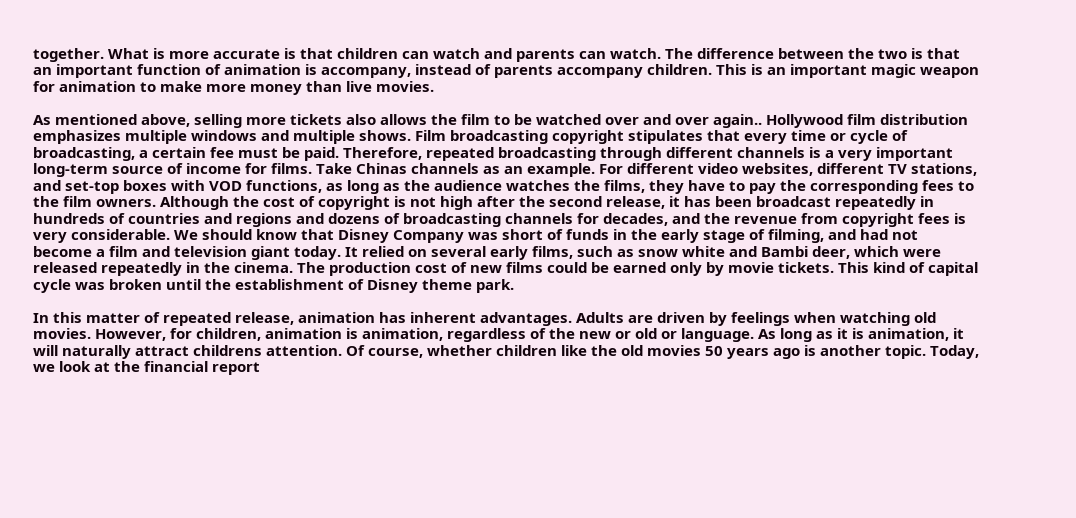together. What is more accurate is that children can watch and parents can watch. The difference between the two is that an important function of animation is accompany, instead of parents accompany children. This is an important magic weapon for animation to make more money than live movies.

As mentioned above, selling more tickets also allows the film to be watched over and over again.. Hollywood film distribution emphasizes multiple windows and multiple shows. Film broadcasting copyright stipulates that every time or cycle of broadcasting, a certain fee must be paid. Therefore, repeated broadcasting through different channels is a very important long-term source of income for films. Take Chinas channels as an example. For different video websites, different TV stations, and set-top boxes with VOD functions, as long as the audience watches the films, they have to pay the corresponding fees to the film owners. Although the cost of copyright is not high after the second release, it has been broadcast repeatedly in hundreds of countries and regions and dozens of broadcasting channels for decades, and the revenue from copyright fees is very considerable. We should know that Disney Company was short of funds in the early stage of filming, and had not become a film and television giant today. It relied on several early films, such as snow white and Bambi deer, which were released repeatedly in the cinema. The production cost of new films could be earned only by movie tickets. This kind of capital cycle was broken until the establishment of Disney theme park.

In this matter of repeated release, animation has inherent advantages. Adults are driven by feelings when watching old movies. However, for children, animation is animation, regardless of the new or old or language. As long as it is animation, it will naturally attract childrens attention. Of course, whether children like the old movies 50 years ago is another topic. Today, we look at the financial report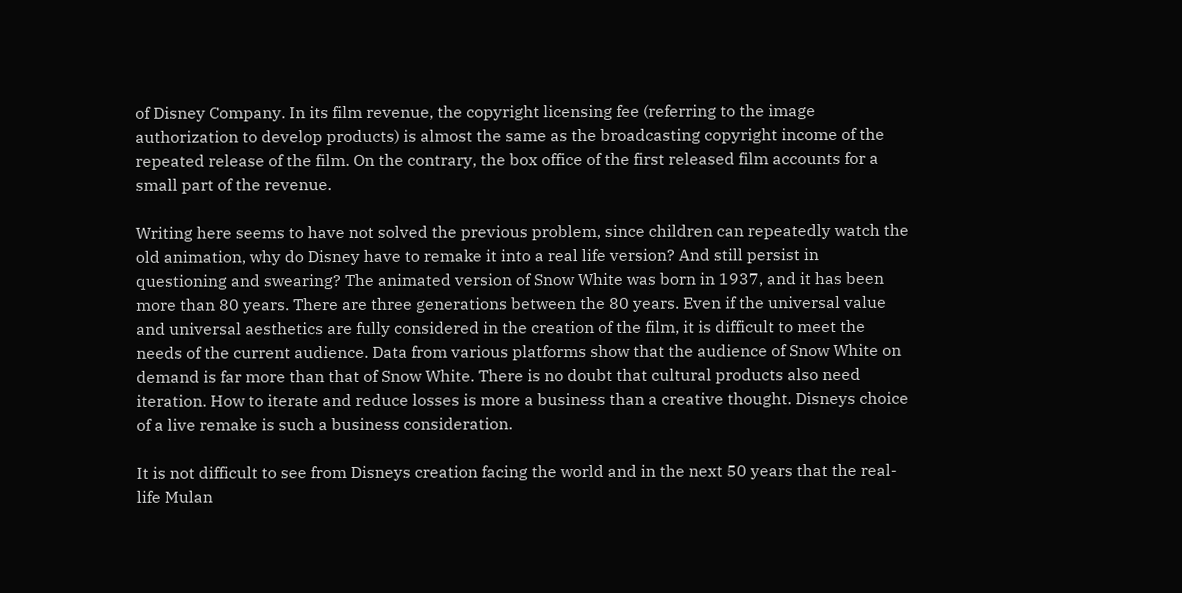of Disney Company. In its film revenue, the copyright licensing fee (referring to the image authorization to develop products) is almost the same as the broadcasting copyright income of the repeated release of the film. On the contrary, the box office of the first released film accounts for a small part of the revenue.

Writing here seems to have not solved the previous problem, since children can repeatedly watch the old animation, why do Disney have to remake it into a real life version? And still persist in questioning and swearing? The animated version of Snow White was born in 1937, and it has been more than 80 years. There are three generations between the 80 years. Even if the universal value and universal aesthetics are fully considered in the creation of the film, it is difficult to meet the needs of the current audience. Data from various platforms show that the audience of Snow White on demand is far more than that of Snow White. There is no doubt that cultural products also need iteration. How to iterate and reduce losses is more a business than a creative thought. Disneys choice of a live remake is such a business consideration.

It is not difficult to see from Disneys creation facing the world and in the next 50 years that the real-life Mulan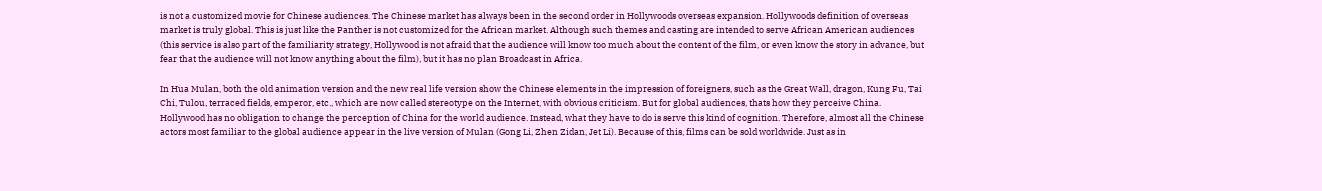is not a customized movie for Chinese audiences. The Chinese market has always been in the second order in Hollywoods overseas expansion. Hollywoods definition of overseas market is truly global. This is just like the Panther is not customized for the African market. Although such themes and casting are intended to serve African American audiences (this service is also part of the familiarity strategy, Hollywood is not afraid that the audience will know too much about the content of the film, or even know the story in advance, but fear that the audience will not know anything about the film), but it has no plan Broadcast in Africa.

In Hua Mulan, both the old animation version and the new real life version show the Chinese elements in the impression of foreigners, such as the Great Wall, dragon, Kung Fu, Tai Chi, Tulou, terraced fields, emperor, etc., which are now called stereotype on the Internet, with obvious criticism. But for global audiences, thats how they perceive China. Hollywood has no obligation to change the perception of China for the world audience. Instead, what they have to do is serve this kind of cognition. Therefore, almost all the Chinese actors most familiar to the global audience appear in the live version of Mulan (Gong Li, Zhen Zidan, Jet Li). Because of this, films can be sold worldwide. Just as in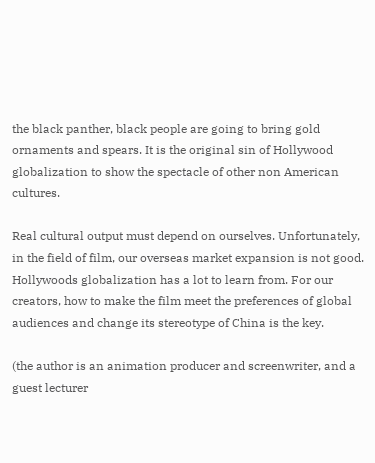the black panther, black people are going to bring gold ornaments and spears. It is the original sin of Hollywood globalization to show the spectacle of other non American cultures.

Real cultural output must depend on ourselves. Unfortunately, in the field of film, our overseas market expansion is not good. Hollywoods globalization has a lot to learn from. For our creators, how to make the film meet the preferences of global audiences and change its stereotype of China is the key.

(the author is an animation producer and screenwriter, and a guest lecturer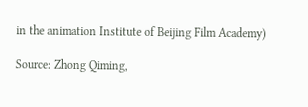in the animation Institute of Beijing Film Academy)

Source: Zhong Qiming,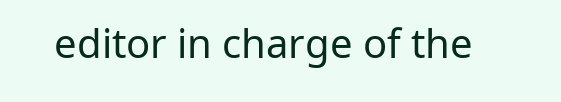editor in charge of the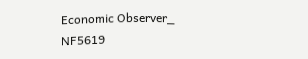Economic Observer_ NF5619